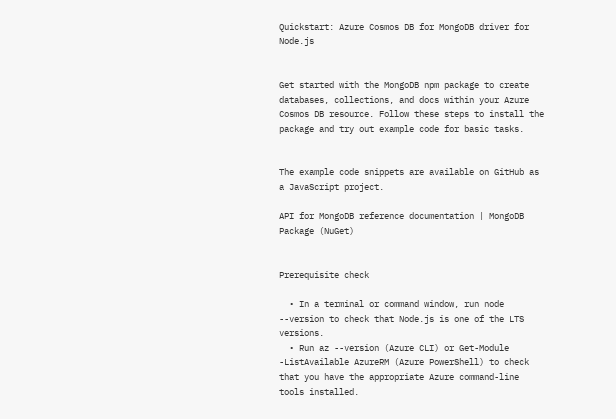Quickstart: Azure Cosmos DB for MongoDB driver for Node.js


Get started with the MongoDB npm package to create databases, collections, and docs within your Azure Cosmos DB resource. Follow these steps to install the package and try out example code for basic tasks.


The example code snippets are available on GitHub as a JavaScript project.

API for MongoDB reference documentation | MongoDB Package (NuGet)


Prerequisite check

  • In a terminal or command window, run node --version to check that Node.js is one of the LTS versions.
  • Run az --version (Azure CLI) or Get-Module -ListAvailable AzureRM (Azure PowerShell) to check that you have the appropriate Azure command-line tools installed.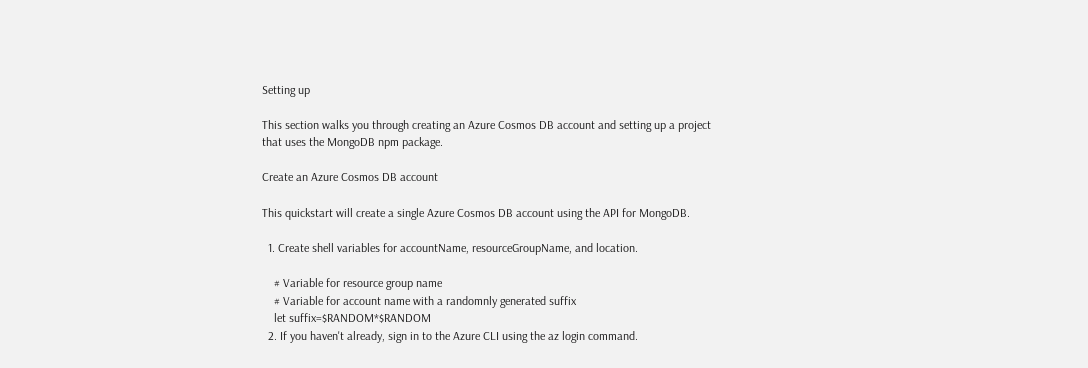Setting up

This section walks you through creating an Azure Cosmos DB account and setting up a project that uses the MongoDB npm package.

Create an Azure Cosmos DB account

This quickstart will create a single Azure Cosmos DB account using the API for MongoDB.

  1. Create shell variables for accountName, resourceGroupName, and location.

    # Variable for resource group name
    # Variable for account name with a randomnly generated suffix
    let suffix=$RANDOM*$RANDOM
  2. If you haven't already, sign in to the Azure CLI using the az login command.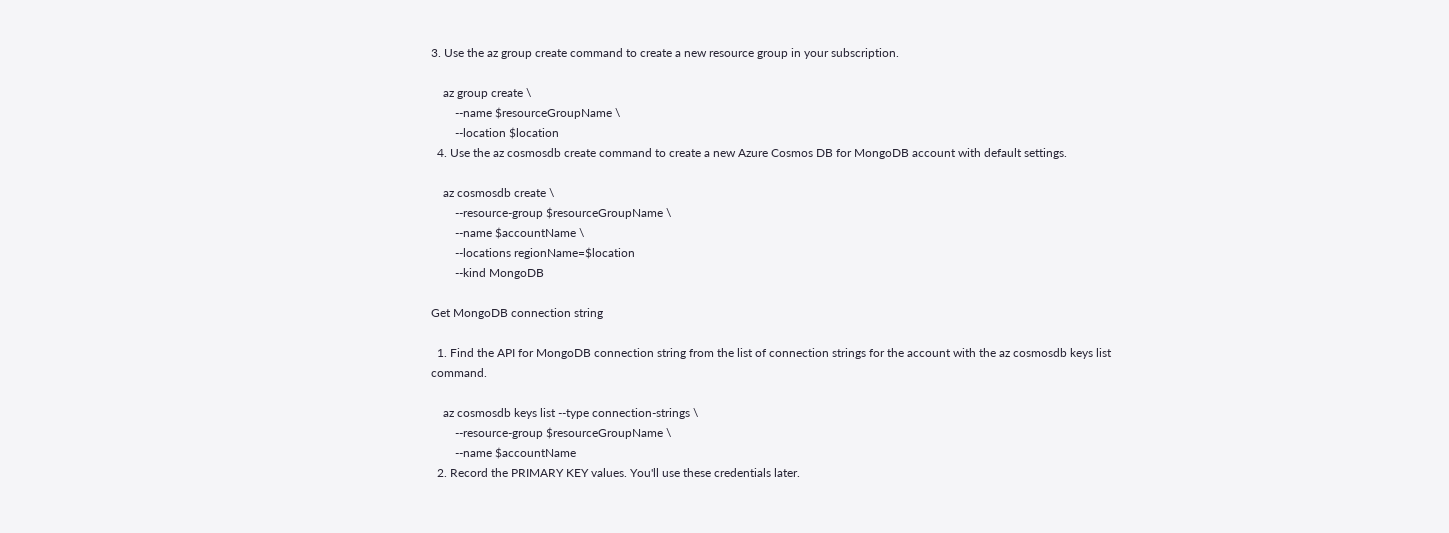3. Use the az group create command to create a new resource group in your subscription.

    az group create \
        --name $resourceGroupName \
        --location $location
  4. Use the az cosmosdb create command to create a new Azure Cosmos DB for MongoDB account with default settings.

    az cosmosdb create \
        --resource-group $resourceGroupName \
        --name $accountName \
        --locations regionName=$location
        --kind MongoDB

Get MongoDB connection string

  1. Find the API for MongoDB connection string from the list of connection strings for the account with the az cosmosdb keys list command.

    az cosmosdb keys list --type connection-strings \
        --resource-group $resourceGroupName \
        --name $accountName
  2. Record the PRIMARY KEY values. You'll use these credentials later.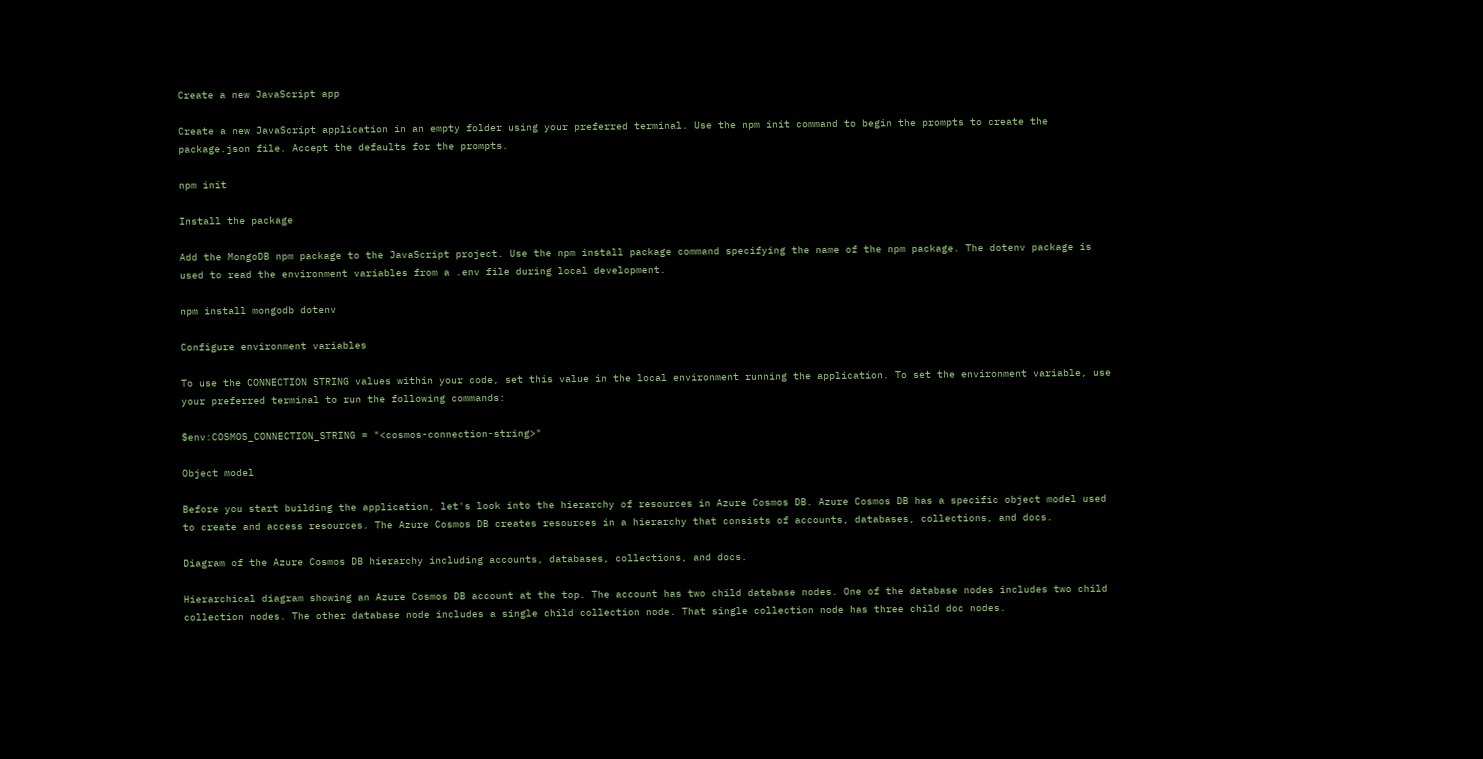Create a new JavaScript app

Create a new JavaScript application in an empty folder using your preferred terminal. Use the npm init command to begin the prompts to create the package.json file. Accept the defaults for the prompts.

npm init

Install the package

Add the MongoDB npm package to the JavaScript project. Use the npm install package command specifying the name of the npm package. The dotenv package is used to read the environment variables from a .env file during local development.

npm install mongodb dotenv

Configure environment variables

To use the CONNECTION STRING values within your code, set this value in the local environment running the application. To set the environment variable, use your preferred terminal to run the following commands:

$env:COSMOS_CONNECTION_STRING = "<cosmos-connection-string>"

Object model

Before you start building the application, let's look into the hierarchy of resources in Azure Cosmos DB. Azure Cosmos DB has a specific object model used to create and access resources. The Azure Cosmos DB creates resources in a hierarchy that consists of accounts, databases, collections, and docs.

Diagram of the Azure Cosmos DB hierarchy including accounts, databases, collections, and docs.

Hierarchical diagram showing an Azure Cosmos DB account at the top. The account has two child database nodes. One of the database nodes includes two child collection nodes. The other database node includes a single child collection node. That single collection node has three child doc nodes.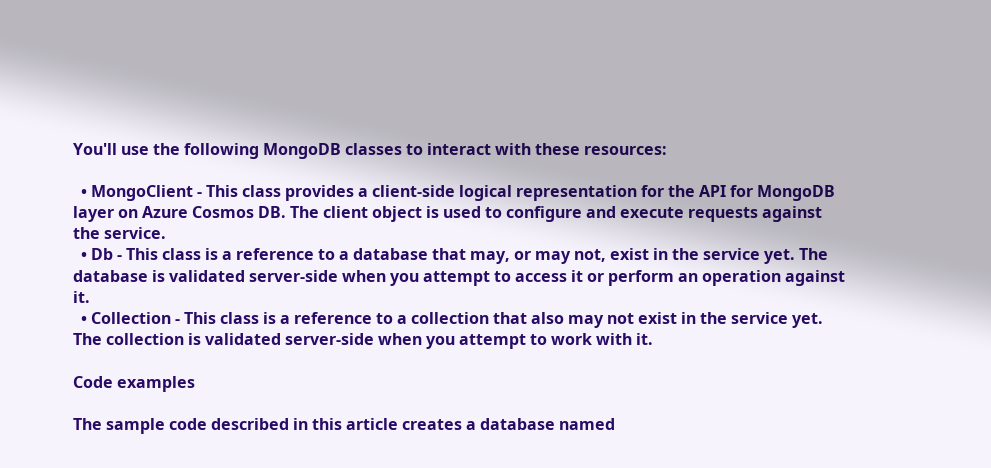You'll use the following MongoDB classes to interact with these resources:

  • MongoClient - This class provides a client-side logical representation for the API for MongoDB layer on Azure Cosmos DB. The client object is used to configure and execute requests against the service.
  • Db - This class is a reference to a database that may, or may not, exist in the service yet. The database is validated server-side when you attempt to access it or perform an operation against it.
  • Collection - This class is a reference to a collection that also may not exist in the service yet. The collection is validated server-side when you attempt to work with it.

Code examples

The sample code described in this article creates a database named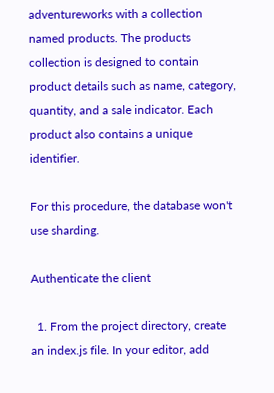adventureworks with a collection named products. The products collection is designed to contain product details such as name, category, quantity, and a sale indicator. Each product also contains a unique identifier.

For this procedure, the database won't use sharding.

Authenticate the client

  1. From the project directory, create an index.js file. In your editor, add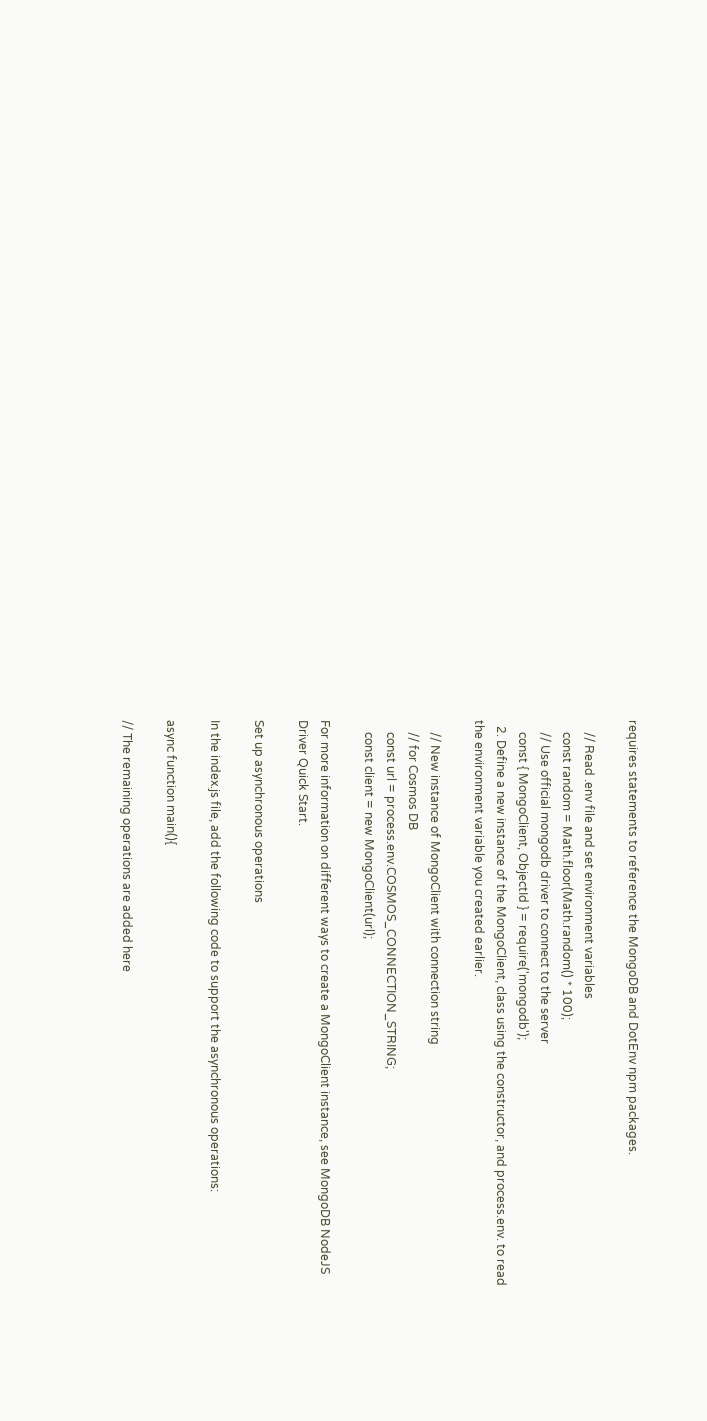requires statements to reference the MongoDB and DotEnv npm packages.

    // Read .env file and set environment variables
    const random = Math.floor(Math.random() * 100);
    // Use official mongodb driver to connect to the server
    const { MongoClient, ObjectId } = require('mongodb');
  2. Define a new instance of the MongoClient, class using the constructor, and process.env. to read the environment variable you created earlier.

    // New instance of MongoClient with connection string
    // for Cosmos DB
    const url = process.env.COSMOS_CONNECTION_STRING;
    const client = new MongoClient(url);

For more information on different ways to create a MongoClient instance, see MongoDB NodeJS Driver Quick Start.

Set up asynchronous operations

In the index.js file, add the following code to support the asynchronous operations:

async function main(){

// The remaining operations are added here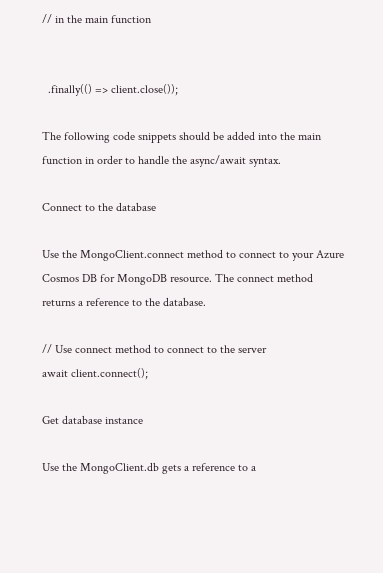// in the main function


  .finally(() => client.close());

The following code snippets should be added into the main function in order to handle the async/await syntax.

Connect to the database

Use the MongoClient.connect method to connect to your Azure Cosmos DB for MongoDB resource. The connect method returns a reference to the database.

// Use connect method to connect to the server
await client.connect();

Get database instance

Use the MongoClient.db gets a reference to a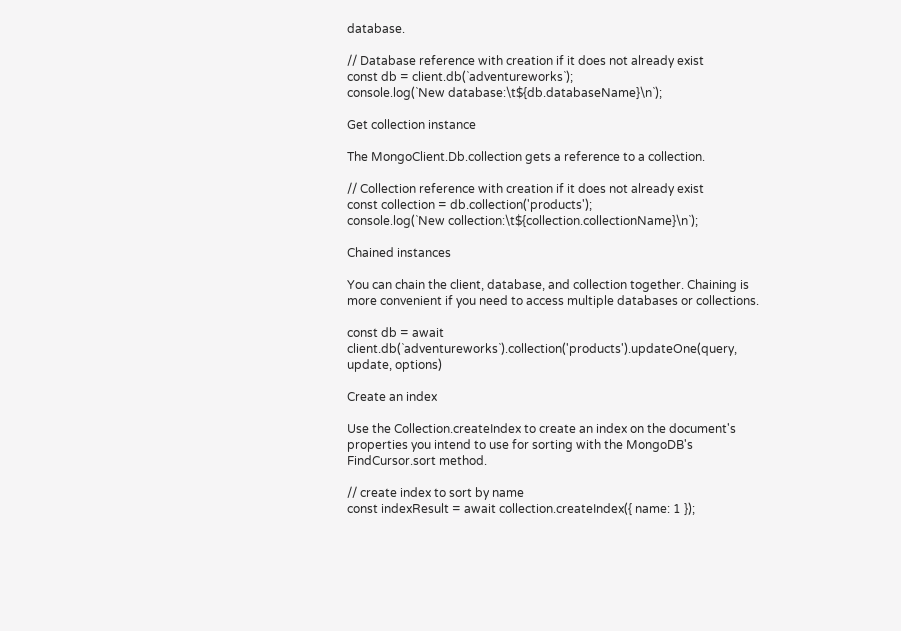database.

// Database reference with creation if it does not already exist
const db = client.db(`adventureworks`);
console.log(`New database:\t${db.databaseName}\n`);

Get collection instance

The MongoClient.Db.collection gets a reference to a collection.

// Collection reference with creation if it does not already exist
const collection = db.collection('products');
console.log(`New collection:\t${collection.collectionName}\n`);

Chained instances

You can chain the client, database, and collection together. Chaining is more convenient if you need to access multiple databases or collections.

const db = await client.db(`adventureworks`).collection('products').updateOne(query, update, options)

Create an index

Use the Collection.createIndex to create an index on the document's properties you intend to use for sorting with the MongoDB's FindCursor.sort method.

// create index to sort by name
const indexResult = await collection.createIndex({ name: 1 });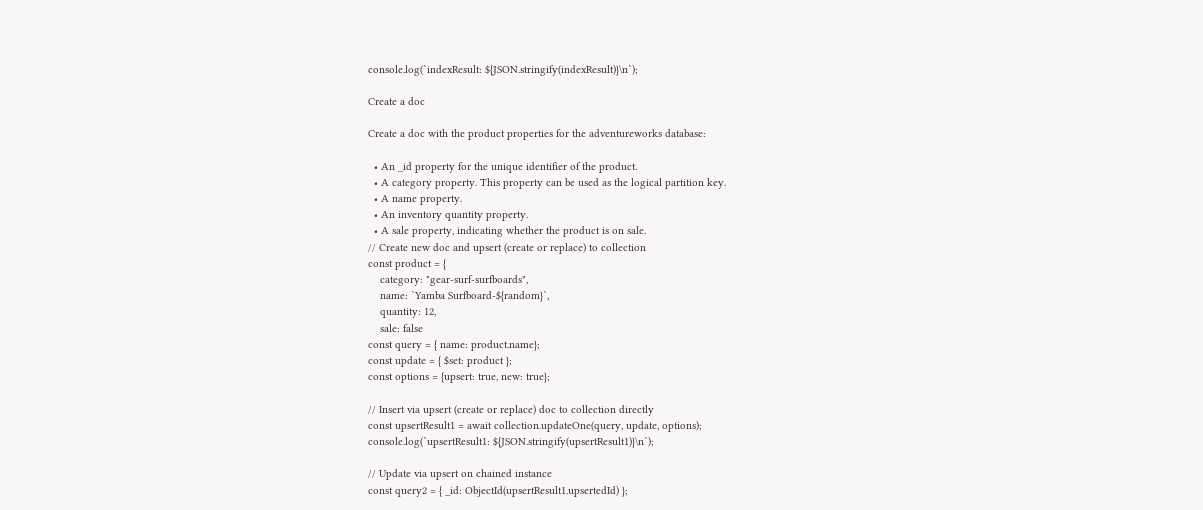console.log(`indexResult: ${JSON.stringify(indexResult)}\n`);

Create a doc

Create a doc with the product properties for the adventureworks database:

  • An _id property for the unique identifier of the product.
  • A category property. This property can be used as the logical partition key.
  • A name property.
  • An inventory quantity property.
  • A sale property, indicating whether the product is on sale.
// Create new doc and upsert (create or replace) to collection
const product = {
    category: "gear-surf-surfboards",
    name: `Yamba Surfboard-${random}`,
    quantity: 12,
    sale: false
const query = { name: product.name};
const update = { $set: product };
const options = {upsert: true, new: true};

// Insert via upsert (create or replace) doc to collection directly
const upsertResult1 = await collection.updateOne(query, update, options);
console.log(`upsertResult1: ${JSON.stringify(upsertResult1)}\n`);

// Update via upsert on chained instance
const query2 = { _id: ObjectId(upsertResult1.upsertedId) };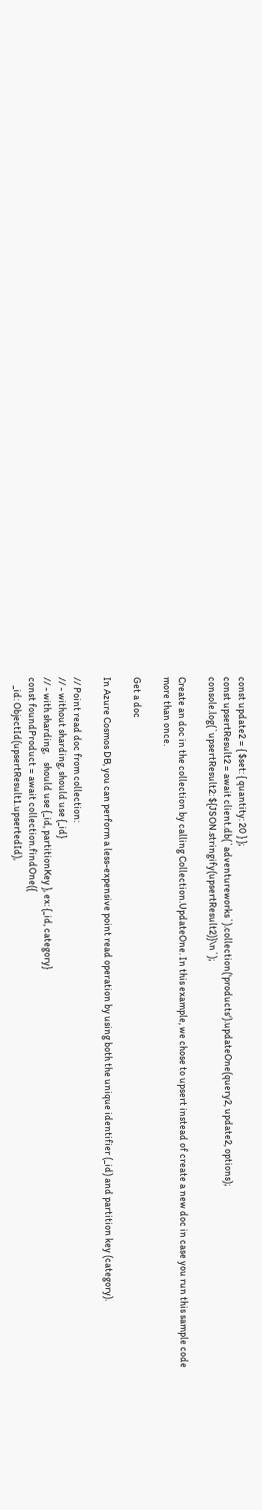const update2 = { $set: { quantity: 20 } };
const upsertResult2 = await client.db(`adventureworks`).collection('products').updateOne(query2, update2, options);
console.log(`upsertResult2: ${JSON.stringify(upsertResult2)}\n`);

Create an doc in the collection by calling Collection.UpdateOne. In this example, we chose to upsert instead of create a new doc in case you run this sample code more than once.

Get a doc

In Azure Cosmos DB, you can perform a less-expensive point read operation by using both the unique identifier (_id) and partition key (category).

// Point read doc from collection:
// - without sharding, should use {_id}
// - with sharding,    should use {_id, partitionKey }, ex: {_id, category}
const foundProduct = await collection.findOne({
    _id: ObjectId(upsertResult1.upsertedId),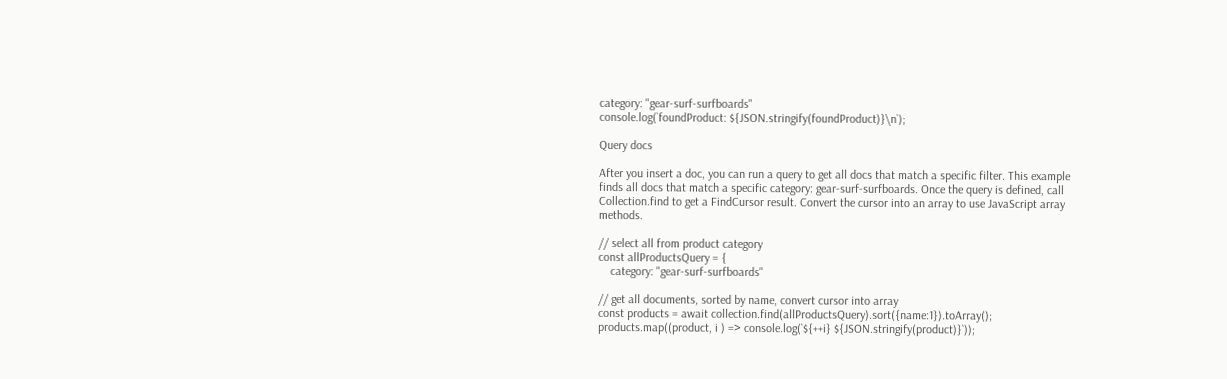category: "gear-surf-surfboards"
console.log(`foundProduct: ${JSON.stringify(foundProduct)}\n`);

Query docs

After you insert a doc, you can run a query to get all docs that match a specific filter. This example finds all docs that match a specific category: gear-surf-surfboards. Once the query is defined, call Collection.find to get a FindCursor result. Convert the cursor into an array to use JavaScript array methods.

// select all from product category
const allProductsQuery = {
    category: "gear-surf-surfboards"

// get all documents, sorted by name, convert cursor into array
const products = await collection.find(allProductsQuery).sort({name:1}).toArray();
products.map((product, i ) => console.log(`${++i} ${JSON.stringify(product)}`));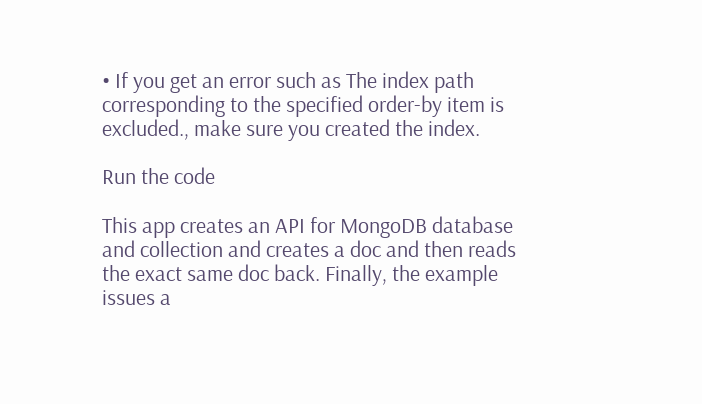• If you get an error such as The index path corresponding to the specified order-by item is excluded., make sure you created the index.

Run the code

This app creates an API for MongoDB database and collection and creates a doc and then reads the exact same doc back. Finally, the example issues a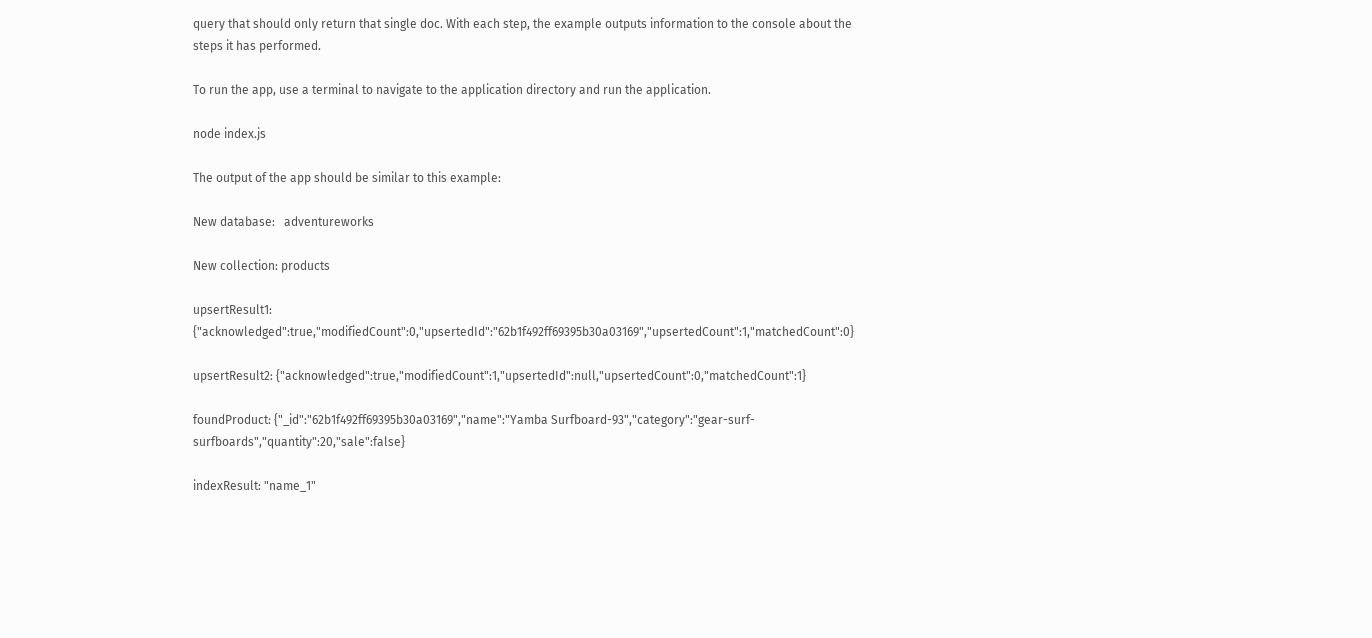query that should only return that single doc. With each step, the example outputs information to the console about the steps it has performed.

To run the app, use a terminal to navigate to the application directory and run the application.

node index.js

The output of the app should be similar to this example:

New database:   adventureworks

New collection: products

upsertResult1: {"acknowledged":true,"modifiedCount":0,"upsertedId":"62b1f492ff69395b30a03169","upsertedCount":1,"matchedCount":0}

upsertResult2: {"acknowledged":true,"modifiedCount":1,"upsertedId":null,"upsertedCount":0,"matchedCount":1}

foundProduct: {"_id":"62b1f492ff69395b30a03169","name":"Yamba Surfboard-93","category":"gear-surf-surfboards","quantity":20,"sale":false}

indexResult: "name_1"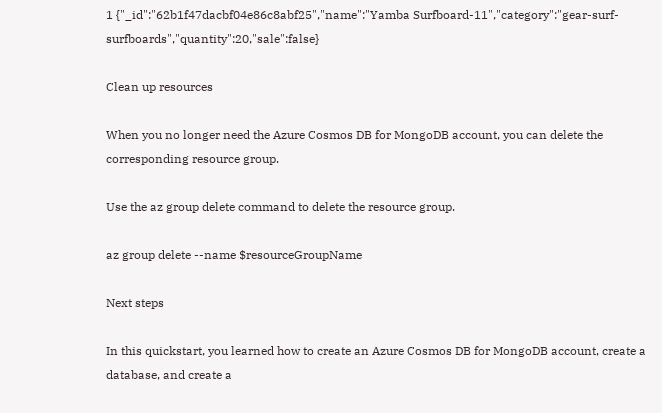1 {"_id":"62b1f47dacbf04e86c8abf25","name":"Yamba Surfboard-11","category":"gear-surf-surfboards","quantity":20,"sale":false}

Clean up resources

When you no longer need the Azure Cosmos DB for MongoDB account, you can delete the corresponding resource group.

Use the az group delete command to delete the resource group.

az group delete --name $resourceGroupName

Next steps

In this quickstart, you learned how to create an Azure Cosmos DB for MongoDB account, create a database, and create a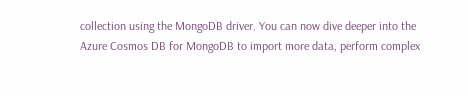collection using the MongoDB driver. You can now dive deeper into the Azure Cosmos DB for MongoDB to import more data, perform complex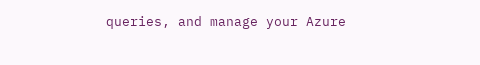queries, and manage your Azure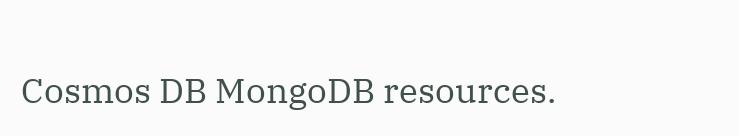Cosmos DB MongoDB resources.